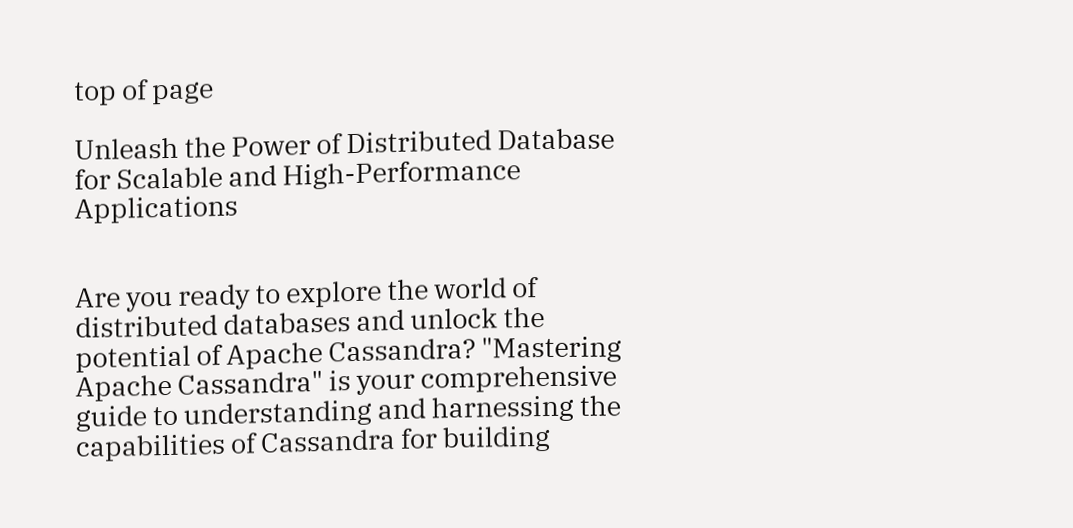top of page

Unleash the Power of Distributed Database for Scalable and High-Performance Applications


Are you ready to explore the world of distributed databases and unlock the potential of Apache Cassandra? "Mastering Apache Cassandra" is your comprehensive guide to understanding and harnessing the capabilities of Cassandra for building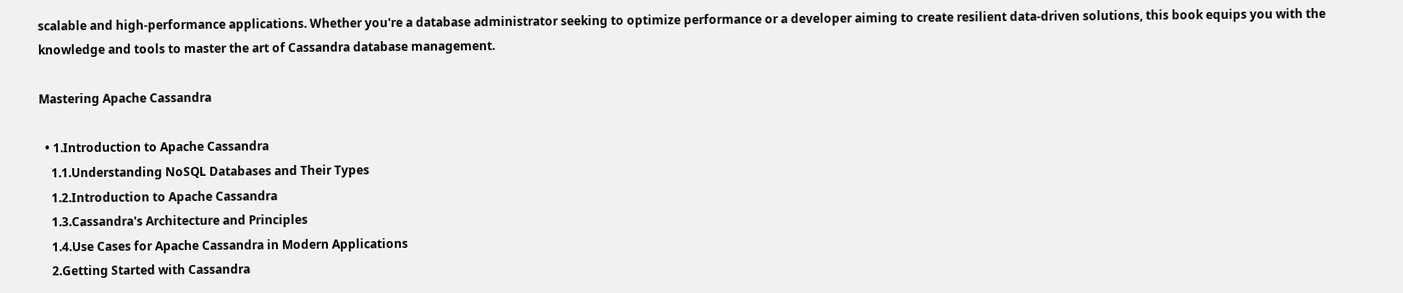scalable and high-performance applications. Whether you're a database administrator seeking to optimize performance or a developer aiming to create resilient data-driven solutions, this book equips you with the knowledge and tools to master the art of Cassandra database management.

Mastering Apache Cassandra

  • 1.Introduction to Apache Cassandra
    1.1.Understanding NoSQL Databases and Their Types
    1.2.Introduction to Apache Cassandra
    1.3.Cassandra's Architecture and Principles
    1.4.Use Cases for Apache Cassandra in Modern Applications
    2.Getting Started with Cassandra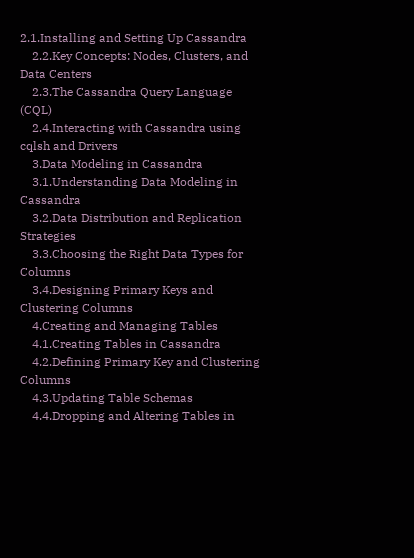2.1.Installing and Setting Up Cassandra
    2.2.Key Concepts: Nodes, Clusters, and Data Centers
    2.3.The Cassandra Query Language (CQL)
    2.4.Interacting with Cassandra using cqlsh and Drivers
    3.Data Modeling in Cassandra
    3.1.Understanding Data Modeling in Cassandra
    3.2.Data Distribution and Replication Strategies
    3.3.Choosing the Right Data Types for Columns
    3.4.Designing Primary Keys and Clustering Columns
    4.Creating and Managing Tables
    4.1.Creating Tables in Cassandra
    4.2.Defining Primary Key and Clustering Columns
    4.3.Updating Table Schemas
    4.4.Dropping and Altering Tables in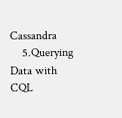Cassandra
    5.Querying Data with CQL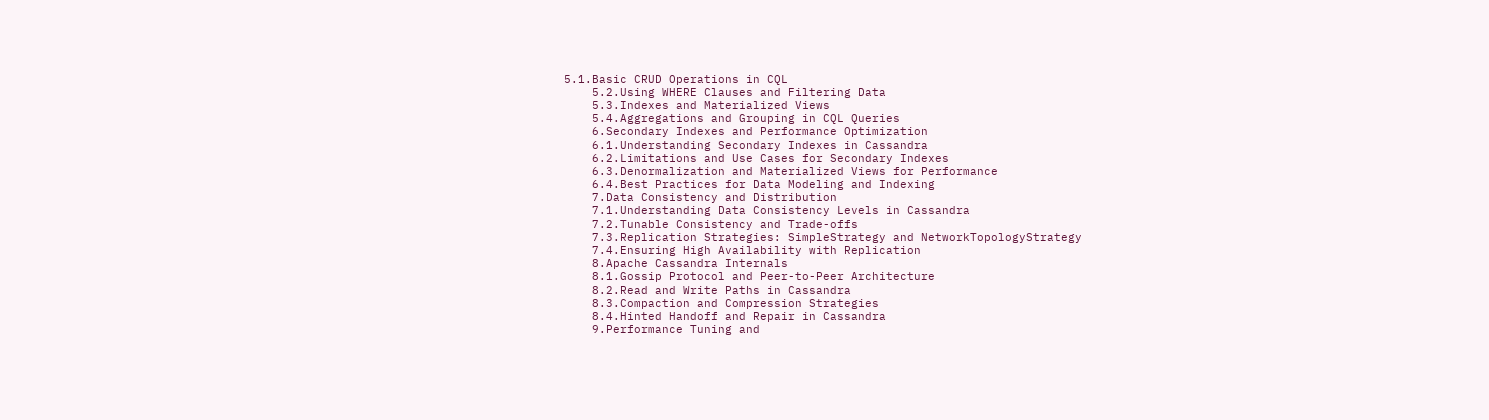5.1.Basic CRUD Operations in CQL
    5.2.Using WHERE Clauses and Filtering Data
    5.3.Indexes and Materialized Views
    5.4.Aggregations and Grouping in CQL Queries
    6.Secondary Indexes and Performance Optimization
    6.1.Understanding Secondary Indexes in Cassandra
    6.2.Limitations and Use Cases for Secondary Indexes
    6.3.Denormalization and Materialized Views for Performance
    6.4.Best Practices for Data Modeling and Indexing
    7.Data Consistency and Distribution
    7.1.Understanding Data Consistency Levels in Cassandra
    7.2.Tunable Consistency and Trade-offs
    7.3.Replication Strategies: SimpleStrategy and NetworkTopologyStrategy
    7.4.Ensuring High Availability with Replication
    8.Apache Cassandra Internals
    8.1.Gossip Protocol and Peer-to-Peer Architecture
    8.2.Read and Write Paths in Cassandra
    8.3.Compaction and Compression Strategies
    8.4.Hinted Handoff and Repair in Cassandra
    9.Performance Tuning and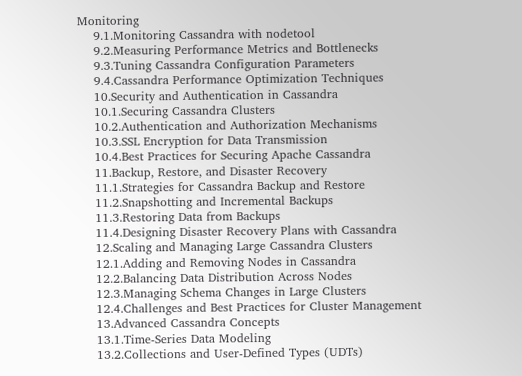Monitoring
    9.1.Monitoring Cassandra with nodetool
    9.2.Measuring Performance Metrics and Bottlenecks
    9.3.Tuning Cassandra Configuration Parameters
    9.4.Cassandra Performance Optimization Techniques
    10.Security and Authentication in Cassandra
    10.1.Securing Cassandra Clusters
    10.2.Authentication and Authorization Mechanisms
    10.3.SSL Encryption for Data Transmission
    10.4.Best Practices for Securing Apache Cassandra
    11.Backup, Restore, and Disaster Recovery
    11.1.Strategies for Cassandra Backup and Restore
    11.2.Snapshotting and Incremental Backups
    11.3.Restoring Data from Backups
    11.4.Designing Disaster Recovery Plans with Cassandra
    12.Scaling and Managing Large Cassandra Clusters
    12.1.Adding and Removing Nodes in Cassandra
    12.2.Balancing Data Distribution Across Nodes
    12.3.Managing Schema Changes in Large Clusters
    12.4.Challenges and Best Practices for Cluster Management
    13.Advanced Cassandra Concepts
    13.1.Time-Series Data Modeling
    13.2.Collections and User-Defined Types (UDTs)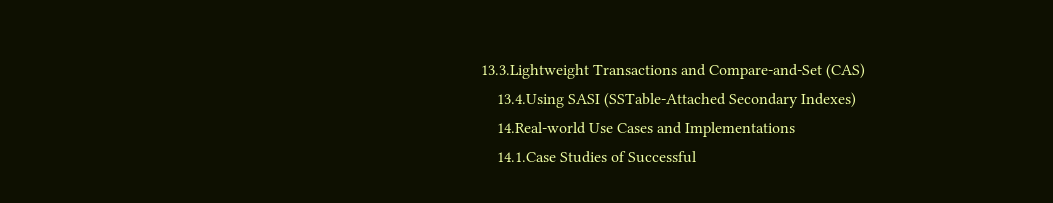13.3.Lightweight Transactions and Compare-and-Set (CAS)
    13.4.Using SASI (SSTable-Attached Secondary Indexes)
    14.Real-world Use Cases and Implementations
    14.1.Case Studies of Successful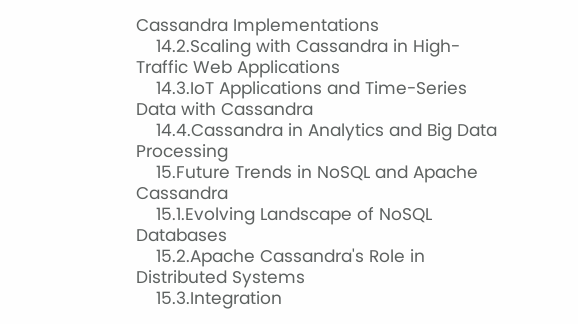Cassandra Implementations
    14.2.Scaling with Cassandra in High-Traffic Web Applications
    14.3.IoT Applications and Time-Series Data with Cassandra
    14.4.Cassandra in Analytics and Big Data Processing
    15.Future Trends in NoSQL and Apache Cassandra
    15.1.Evolving Landscape of NoSQL Databases
    15.2.Apache Cassandra's Role in Distributed Systems
    15.3.Integration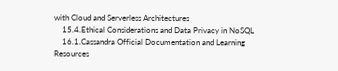with Cloud and Serverless Architectures
    15.4.Ethical Considerations and Data Privacy in NoSQL
    16.1.Cassandra Official Documentation and Learning Resources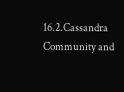16.2.Cassandra Community and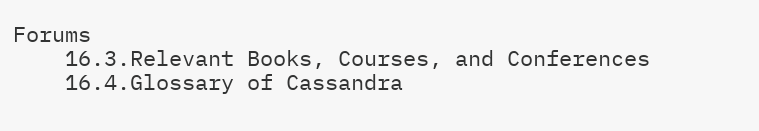Forums
    16.3.Relevant Books, Courses, and Conferences
    16.4.Glossary of Cassandra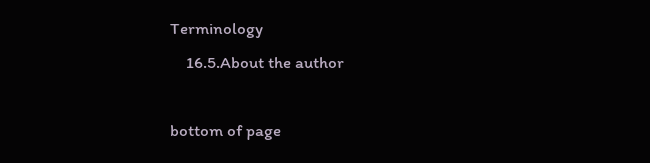Terminology
    16.5.About the author

bottom of page